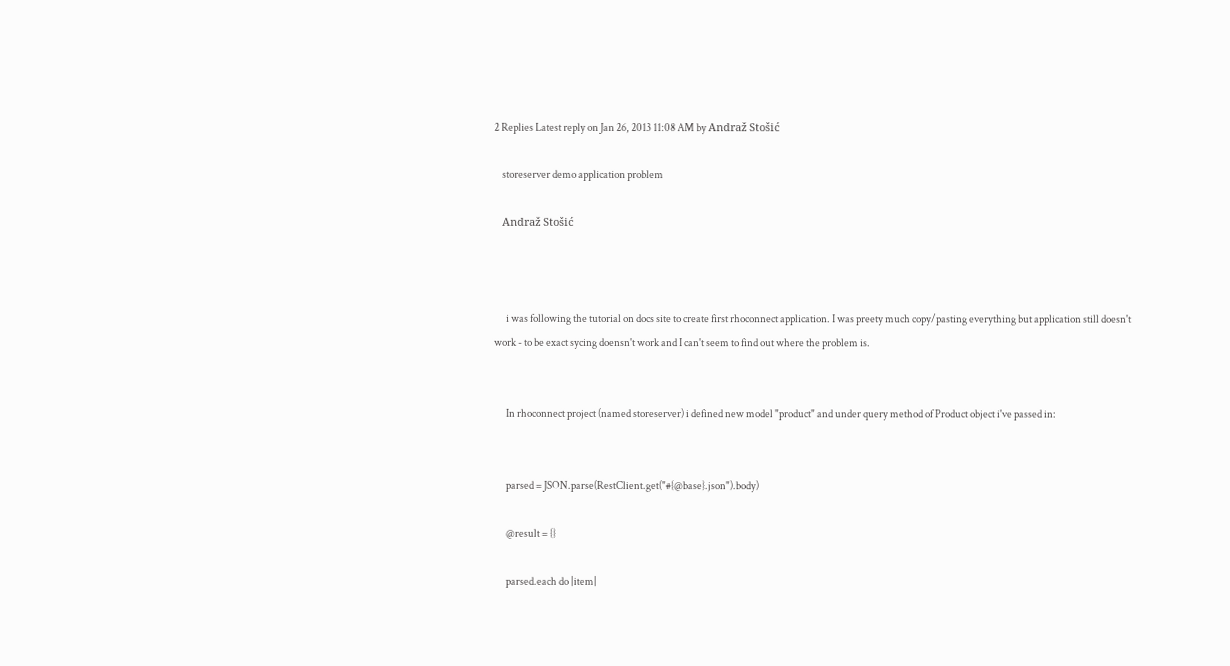2 Replies Latest reply on Jan 26, 2013 11:08 AM by Andraž Stošić

    storeserver demo application problem

    Andraž Stošić



      i was following the tutorial on docs site to create first rhoconnect application. I was preety much copy/pasting everything but application still doesn't work - to be exact sycing doensn't work and I can't seem to find out where the problem is.


      In rhoconnect project (named storeserver) i defined new model "product" and under query method of Product object i've passed in:


      parsed = JSON.parse(RestClient.get("#{@base}.json").body)

      @result = {}

      parsed.each do |item|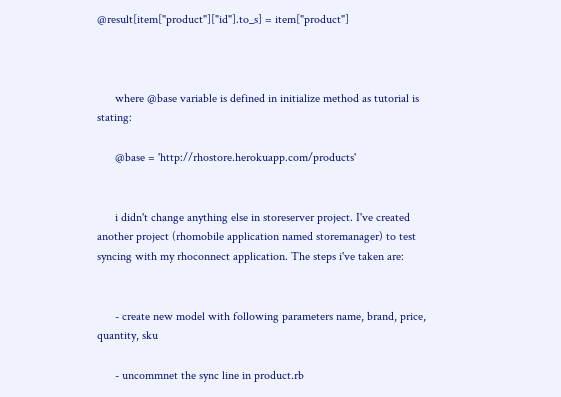@result[item["product"]["id"].to_s] = item["product"]



      where @base variable is defined in initialize method as tutorial is stating:

      @base = 'http://rhostore.herokuapp.com/products'


      i didn't change anything else in storeserver project. I've created another project (rhomobile application named storemanager) to test syncing with my rhoconnect application. The steps i've taken are:


      - create new model with following parameters name, brand, price, quantity, sku

      - uncommnet the sync line in product.rb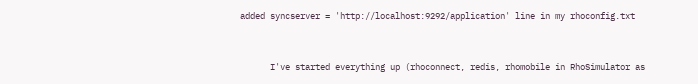added syncserver = 'http://localhost:9292/application' line in my rhoconfig.txt


      I've started everything up (rhoconnect, redis, rhomobile in RhoSimulator as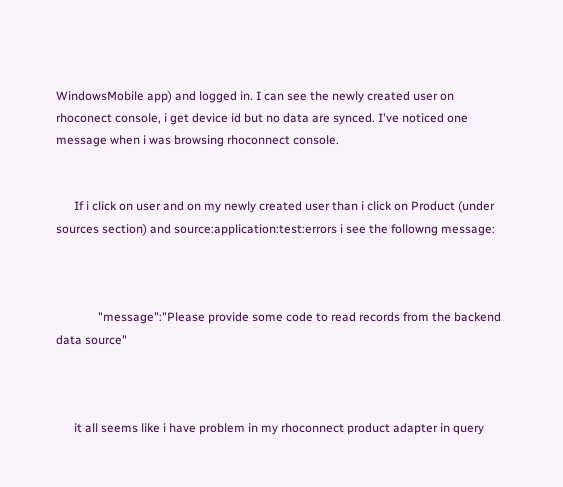WindowsMobile app) and logged in. I can see the newly created user on rhoconect console, i get device id but no data are synced. I've noticed one message when i was browsing rhoconnect console.


      If i click on user and on my newly created user than i click on Product (under sources section) and source:application:test:errors i see the followng message:



              "message":"Please provide some code to read records from the backend data source"



      it all seems like i have problem in my rhoconnect product adapter in query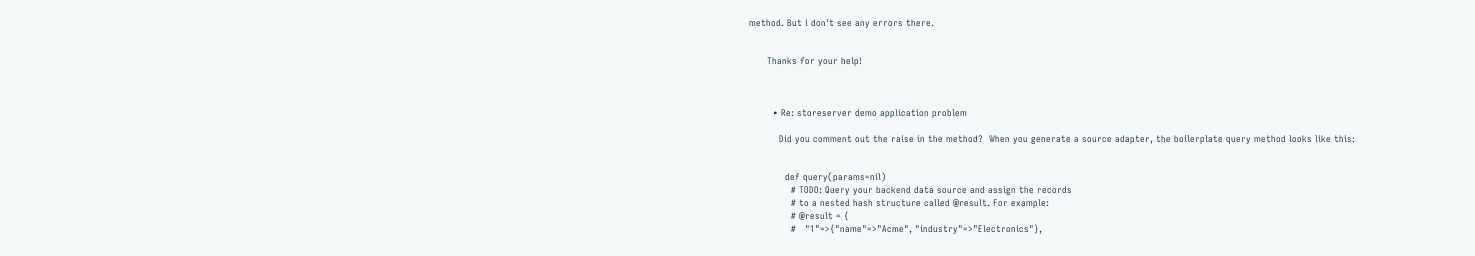method. But i don't see any errors there.


      Thanks for your help!



        • Re: storeserver demo application problem

          Did you comment out the raise in the method?  When you generate a source adapter, the boilerplate query method looks like this:


            def query(params=nil)
              # TODO: Query your backend data source and assign the records
              # to a nested hash structure called @result. For example:
              # @result = {
              #   "1"=>{"name"=>"Acme", "industry"=>"Electronics"},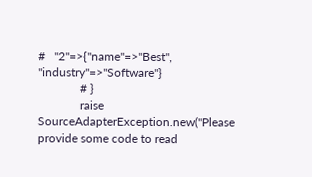#   "2"=>{"name"=>"Best", "industry"=>"Software"}
              # }
              raise SourceAdapterException.new("Please provide some code to read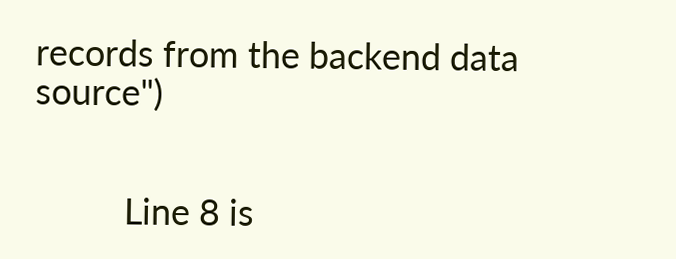records from the backend data source")


          Line 8 is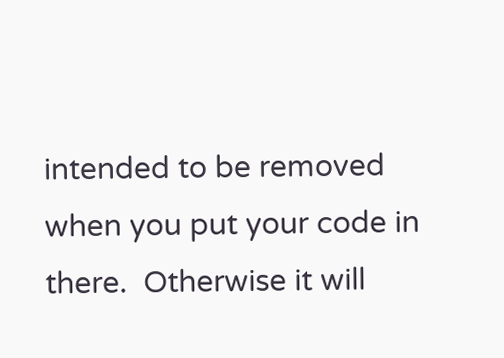intended to be removed when you put your code in there.  Otherwise it will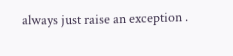always just raise an exception .